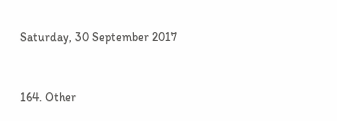Saturday, 30 September 2017


164. Other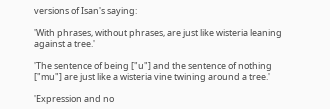versions of Isan's saying:

'With phrases, without phrases, are just like wisteria leaning against a tree.'

'The sentence of being ["u"] and the sentence of nothing ["mu"] are just like a wisteria vine twining around a tree.'

'Expression and no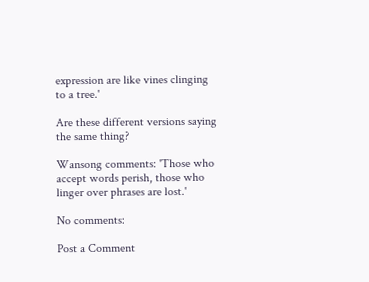expression are like vines clinging to a tree.'

Are these different versions saying the same thing?

Wansong comments: 'Those who accept words perish, those who linger over phrases are lost.'

No comments:

Post a Comment